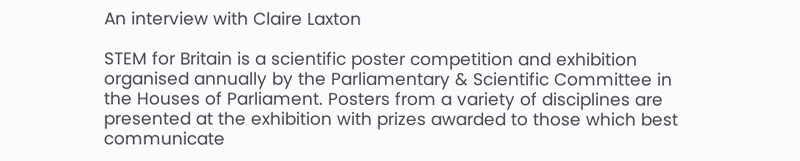An interview with Claire Laxton

STEM for Britain is a scientific poster competition and exhibition organised annually by the Parliamentary & Scientific Committee in the Houses of Parliament. Posters from a variety of disciplines are presented at the exhibition with prizes awarded to those which best communicate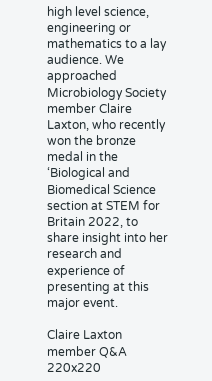high level science, engineering or mathematics to a lay audience. We approached Microbiology Society member Claire Laxton, who recently won the bronze medal in the ‘Biological and Biomedical Science section at STEM for Britain 2022, to share insight into her research and experience of presenting at this major event.

Claire Laxton member Q&A 220x220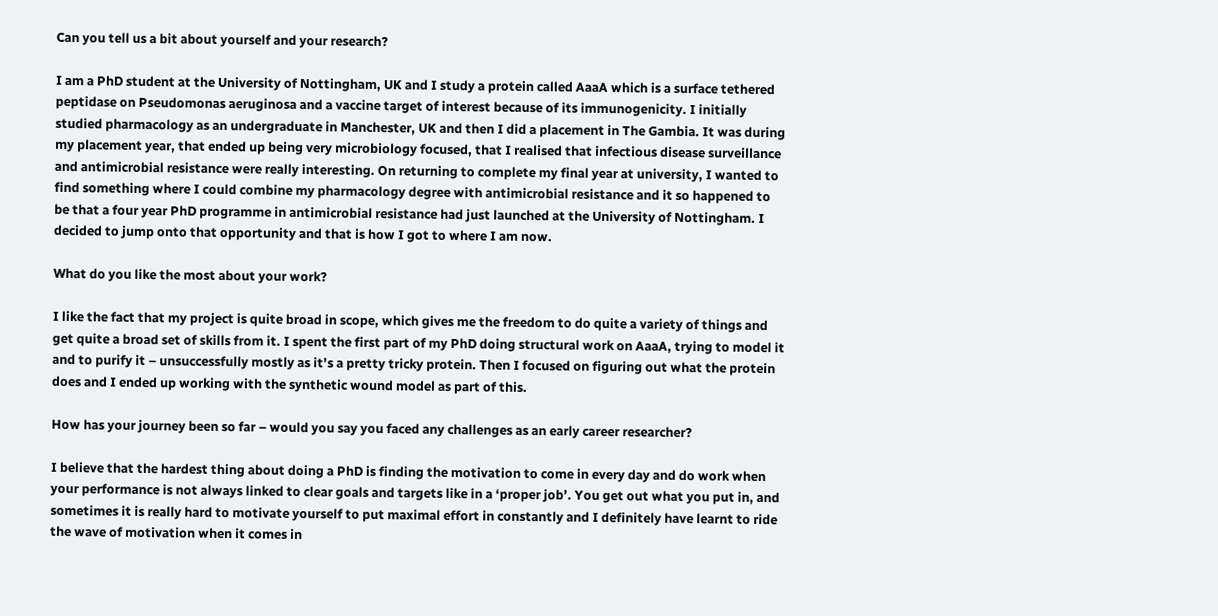Can you tell us a bit about yourself and your research?

I am a PhD student at the University of Nottingham, UK and I study a protein called AaaA which is a surface tethered peptidase on Pseudomonas aeruginosa and a vaccine target of interest because of its immunogenicity. I initially studied pharmacology as an undergraduate in Manchester, UK and then I did a placement in The Gambia. It was during my placement year, that ended up being very microbiology focused, that I realised that infectious disease surveillance and antimicrobial resistance were really interesting. On returning to complete my final year at university, I wanted to find something where I could combine my pharmacology degree with antimicrobial resistance and it so happened to be that a four year PhD programme in antimicrobial resistance had just launched at the University of Nottingham. I decided to jump onto that opportunity and that is how I got to where I am now.

What do you like the most about your work?

I like the fact that my project is quite broad in scope, which gives me the freedom to do quite a variety of things and get quite a broad set of skills from it. I spent the first part of my PhD doing structural work on AaaA, trying to model it and to purify it – unsuccessfully mostly as it’s a pretty tricky protein. Then I focused on figuring out what the protein does and I ended up working with the synthetic wound model as part of this.

How has your journey been so far – would you say you faced any challenges as an early career researcher?

I believe that the hardest thing about doing a PhD is finding the motivation to come in every day and do work when your performance is not always linked to clear goals and targets like in a ‘proper job’. You get out what you put in, and sometimes it is really hard to motivate yourself to put maximal effort in constantly and I definitely have learnt to ride the wave of motivation when it comes in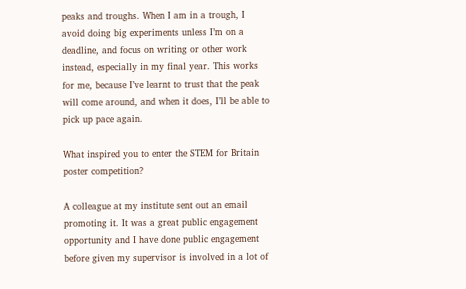peaks and troughs. When I am in a trough, I avoid doing big experiments unless I’m on a deadline, and focus on writing or other work instead, especially in my final year. This works for me, because I’ve learnt to trust that the peak will come around, and when it does, I’ll be able to pick up pace again.

What inspired you to enter the STEM for Britain poster competition?

A colleague at my institute sent out an email promoting it. It was a great public engagement opportunity and I have done public engagement before given my supervisor is involved in a lot of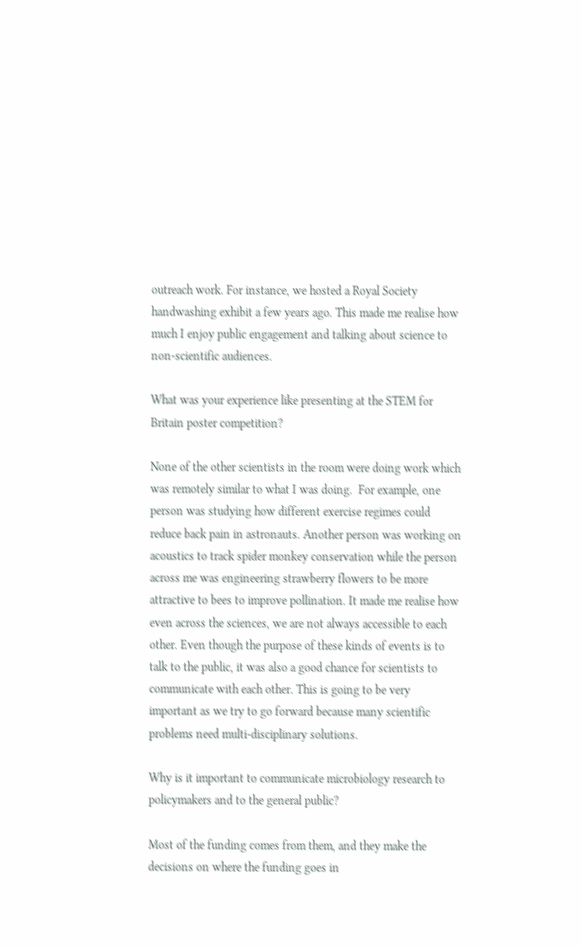outreach work. For instance, we hosted a Royal Society handwashing exhibit a few years ago. This made me realise how much I enjoy public engagement and talking about science to non-scientific audiences.

What was your experience like presenting at the STEM for Britain poster competition?

None of the other scientists in the room were doing work which was remotely similar to what I was doing.  For example, one person was studying how different exercise regimes could reduce back pain in astronauts. Another person was working on acoustics to track spider monkey conservation while the person across me was engineering strawberry flowers to be more attractive to bees to improve pollination. It made me realise how even across the sciences, we are not always accessible to each other. Even though the purpose of these kinds of events is to talk to the public, it was also a good chance for scientists to communicate with each other. This is going to be very important as we try to go forward because many scientific problems need multi-disciplinary solutions.

Why is it important to communicate microbiology research to policymakers and to the general public?

Most of the funding comes from them, and they make the decisions on where the funding goes in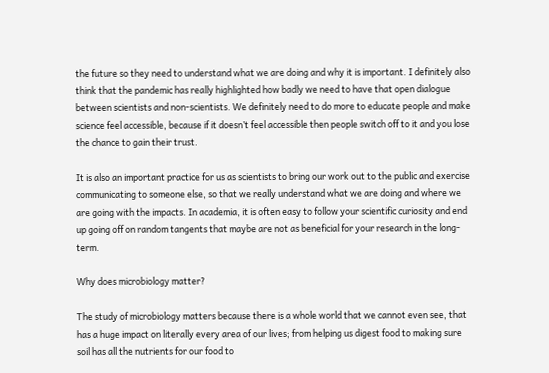the future so they need to understand what we are doing and why it is important. I definitely also think that the pandemic has really highlighted how badly we need to have that open dialogue between scientists and non-scientists. We definitely need to do more to educate people and make science feel accessible, because if it doesn’t feel accessible then people switch off to it and you lose the chance to gain their trust.

It is also an important practice for us as scientists to bring our work out to the public and exercise communicating to someone else, so that we really understand what we are doing and where we are going with the impacts. In academia, it is often easy to follow your scientific curiosity and end up going off on random tangents that maybe are not as beneficial for your research in the long-term.

Why does microbiology matter?

The study of microbiology matters because there is a whole world that we cannot even see, that has a huge impact on literally every area of our lives; from helping us digest food to making sure soil has all the nutrients for our food to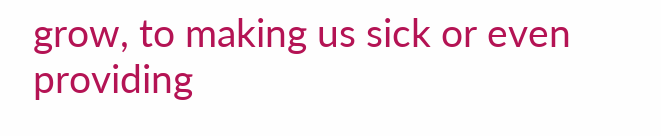grow, to making us sick or even providing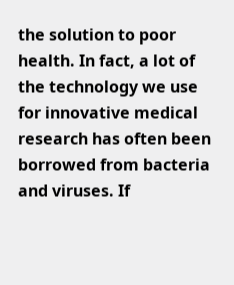the solution to poor health. In fact, a lot of the technology we use for innovative medical research has often been borrowed from bacteria and viruses. If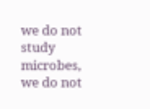we do not study microbes, we do not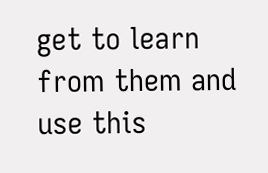get to learn from them and use this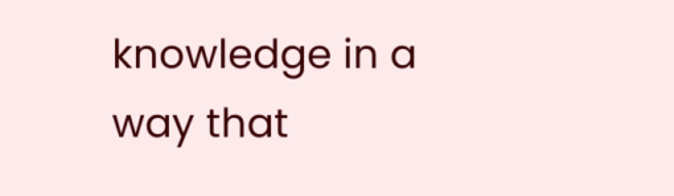knowledge in a way that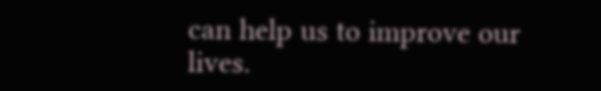can help us to improve our lives.